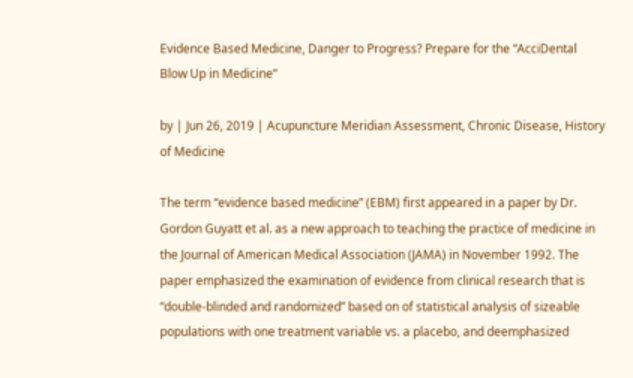Evidence Based Medicine, Danger to Progress? Prepare for the “AcciDental Blow Up in Medicine”

by | Jun 26, 2019 | Acupuncture Meridian Assessment, Chronic Disease, History of Medicine

The term “evidence based medicine” (EBM) first appeared in a paper by Dr. Gordon Guyatt et al. as a new approach to teaching the practice of medicine in the Journal of American Medical Association (JAMA) in November 1992. The paper emphasized the examination of evidence from clinical research that is “double-blinded and randomized” based on of statistical analysis of sizeable populations with one treatment variable vs. a placebo, and deemphasized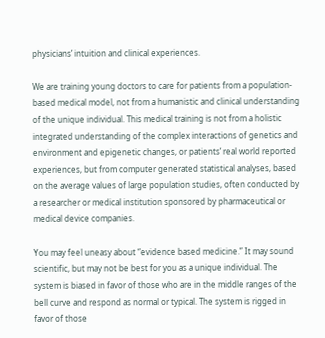physicians’ intuition and clinical experiences.

We are training young doctors to care for patients from a population-based medical model, not from a humanistic and clinical understanding of the unique individual. This medical training is not from a holistic integrated understanding of the complex interactions of genetics and environment and epigenetic changes, or patients’ real world reported experiences, but from computer generated statistical analyses, based on the average values of large population studies, often conducted by a researcher or medical institution sponsored by pharmaceutical or medical device companies.

You may feel uneasy about “evidence based medicine.” It may sound scientific, but may not be best for you as a unique individual. The system is biased in favor of those who are in the middle ranges of the bell curve and respond as normal or typical. The system is rigged in favor of those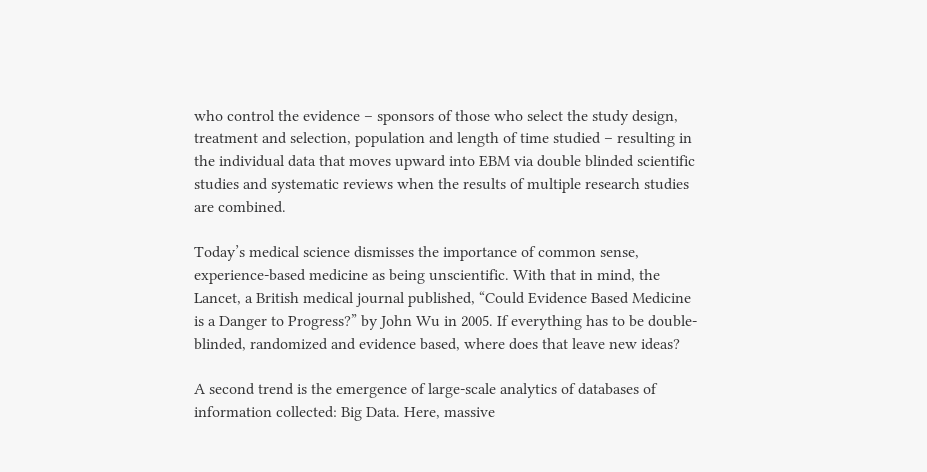who control the evidence – sponsors of those who select the study design, treatment and selection, population and length of time studied – resulting in the individual data that moves upward into EBM via double blinded scientific studies and systematic reviews when the results of multiple research studies are combined.

Today’s medical science dismisses the importance of common sense, experience-based medicine as being unscientific. With that in mind, the Lancet, a British medical journal published, “Could Evidence Based Medicine is a Danger to Progress?” by John Wu in 2005. If everything has to be double-blinded, randomized and evidence based, where does that leave new ideas?

A second trend is the emergence of large-scale analytics of databases of information collected: Big Data. Here, massive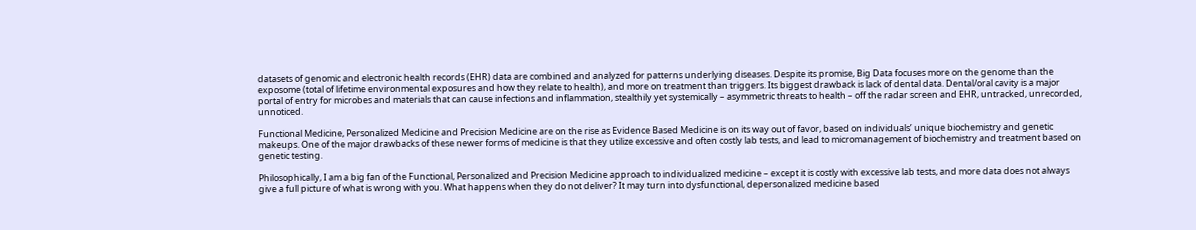datasets of genomic and electronic health records (EHR) data are combined and analyzed for patterns underlying diseases. Despite its promise, Big Data focuses more on the genome than the exposome (total of lifetime environmental exposures and how they relate to health), and more on treatment than triggers. Its biggest drawback is lack of dental data. Dental/oral cavity is a major portal of entry for microbes and materials that can cause infections and inflammation, stealthily yet systemically – asymmetric threats to health – off the radar screen and EHR, untracked, unrecorded, unnoticed.

Functional Medicine, Personalized Medicine and Precision Medicine are on the rise as Evidence Based Medicine is on its way out of favor, based on individuals’ unique biochemistry and genetic makeups. One of the major drawbacks of these newer forms of medicine is that they utilize excessive and often costly lab tests, and lead to micromanagement of biochemistry and treatment based on genetic testing.

Philosophically, I am a big fan of the Functional, Personalized and Precision Medicine approach to individualized medicine – except it is costly with excessive lab tests, and more data does not always give a full picture of what is wrong with you. What happens when they do not deliver? It may turn into dysfunctional, depersonalized medicine based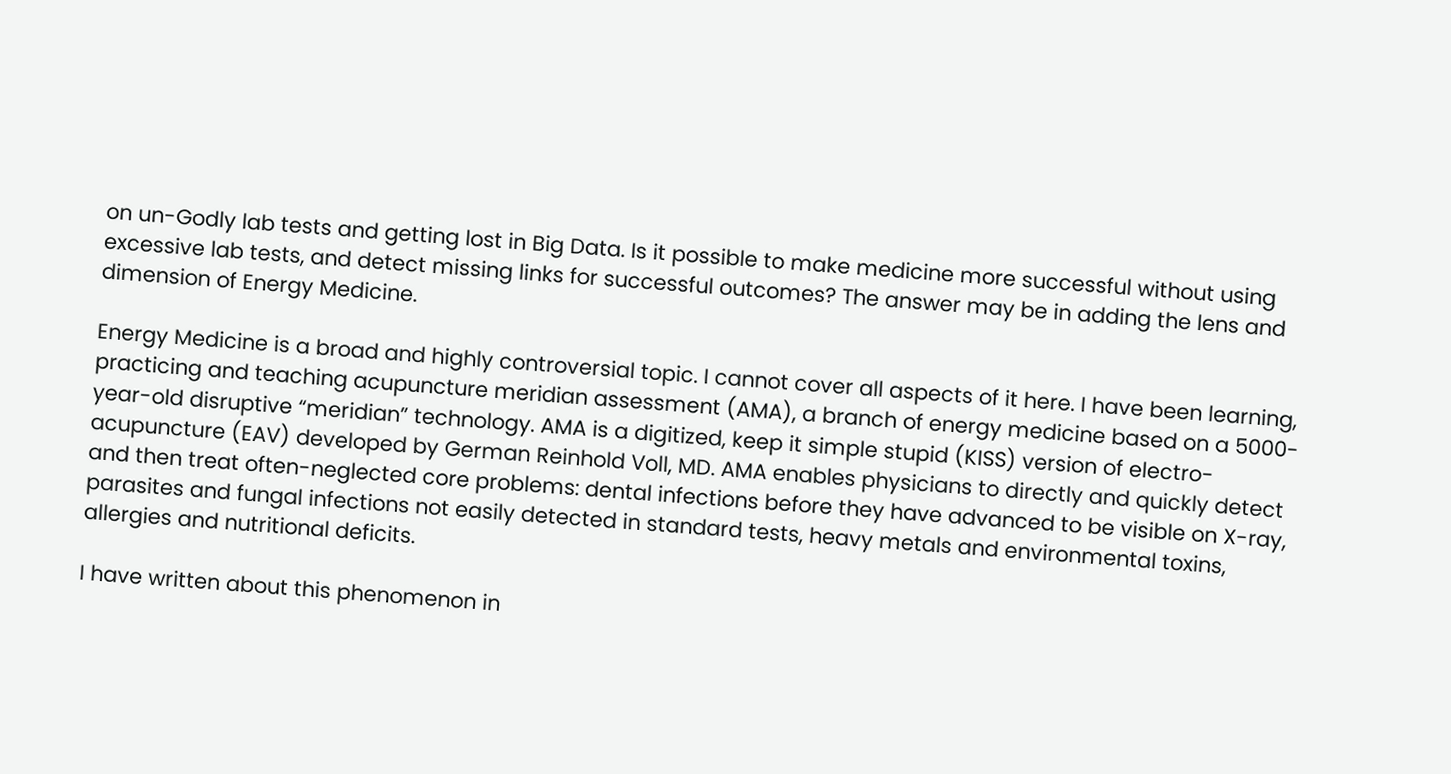on un-Godly lab tests and getting lost in Big Data. Is it possible to make medicine more successful without using excessive lab tests, and detect missing links for successful outcomes? The answer may be in adding the lens and dimension of Energy Medicine.

Energy Medicine is a broad and highly controversial topic. I cannot cover all aspects of it here. I have been learning, practicing and teaching acupuncture meridian assessment (AMA), a branch of energy medicine based on a 5000-year-old disruptive “meridian” technology. AMA is a digitized, keep it simple stupid (KISS) version of electro-acupuncture (EAV) developed by German Reinhold Voll, MD. AMA enables physicians to directly and quickly detect and then treat often-neglected core problems: dental infections before they have advanced to be visible on X-ray, parasites and fungal infections not easily detected in standard tests, heavy metals and environmental toxins, allergies and nutritional deficits.

I have written about this phenomenon in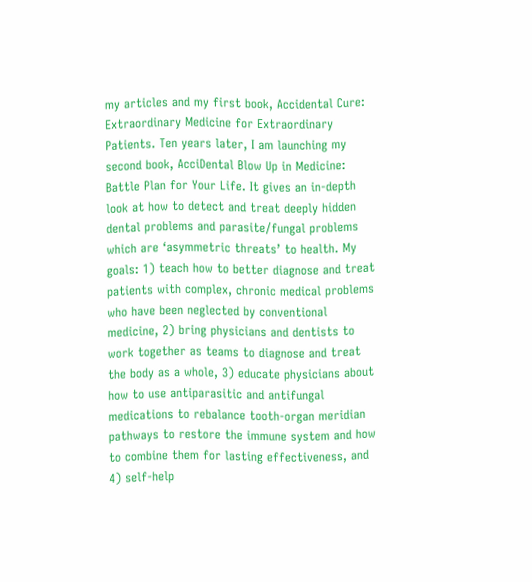my articles and my first book, Accidental Cure: Extraordinary Medicine for Extraordinary Patients. Ten years later, I am launching my second book, AcciDental Blow Up in Medicine: Battle Plan for Your Life. It gives an in-depth look at how to detect and treat deeply hidden dental problems and parasite/fungal problems which are ‘asymmetric threats’ to health. My goals: 1) teach how to better diagnose and treat patients with complex, chronic medical problems who have been neglected by conventional medicine, 2) bring physicians and dentists to work together as teams to diagnose and treat the body as a whole, 3) educate physicians about how to use antiparasitic and antifungal medications to rebalance tooth-organ meridian pathways to restore the immune system and how to combine them for lasting effectiveness, and 4) self-help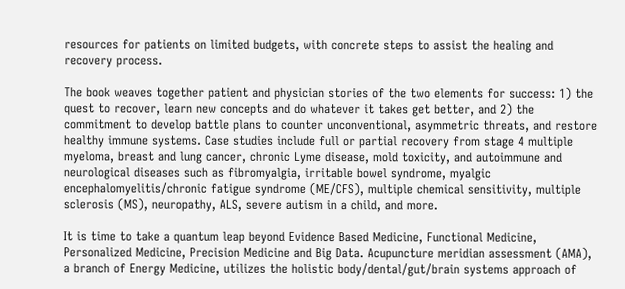resources for patients on limited budgets, with concrete steps to assist the healing and recovery process.

The book weaves together patient and physician stories of the two elements for success: 1) the quest to recover, learn new concepts and do whatever it takes get better, and 2) the commitment to develop battle plans to counter unconventional, asymmetric threats, and restore healthy immune systems. Case studies include full or partial recovery from stage 4 multiple myeloma, breast and lung cancer, chronic Lyme disease, mold toxicity, and autoimmune and neurological diseases such as fibromyalgia, irritable bowel syndrome, myalgic encephalomyelitis/chronic fatigue syndrome (ME/CFS), multiple chemical sensitivity, multiple sclerosis (MS), neuropathy, ALS, severe autism in a child, and more.

It is time to take a quantum leap beyond Evidence Based Medicine, Functional Medicine, Personalized Medicine, Precision Medicine and Big Data. Acupuncture meridian assessment (AMA), a branch of Energy Medicine, utilizes the holistic body/dental/gut/brain systems approach of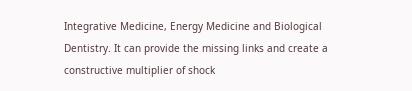Integrative Medicine, Energy Medicine and Biological Dentistry. It can provide the missing links and create a constructive multiplier of shock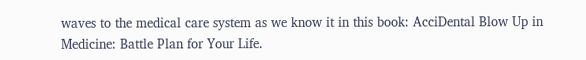waves to the medical care system as we know it in this book: AcciDental Blow Up in Medicine: Battle Plan for Your Life.